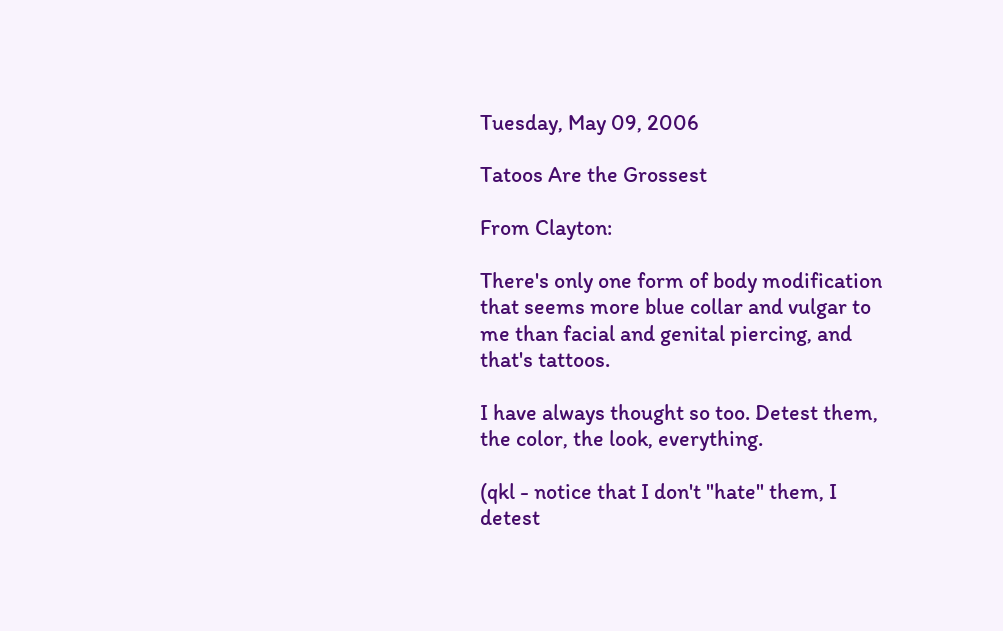Tuesday, May 09, 2006

Tatoos Are the Grossest

From Clayton:

There's only one form of body modification that seems more blue collar and vulgar to me than facial and genital piercing, and that's tattoos.

I have always thought so too. Detest them, the color, the look, everything.

(qkl - notice that I don't "hate" them, I detest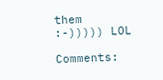them :-))))) LOL

Comments: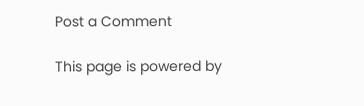Post a Comment

This page is powered by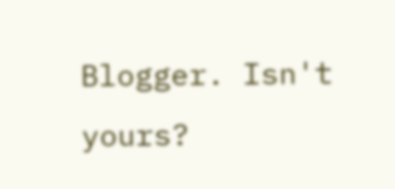Blogger. Isn't yours?